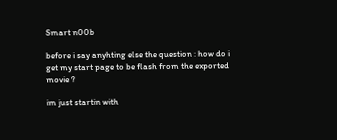Smart n00b

before i say anyhting else the question : how do i get my start page to be flash from the exported movie ?

im just startin with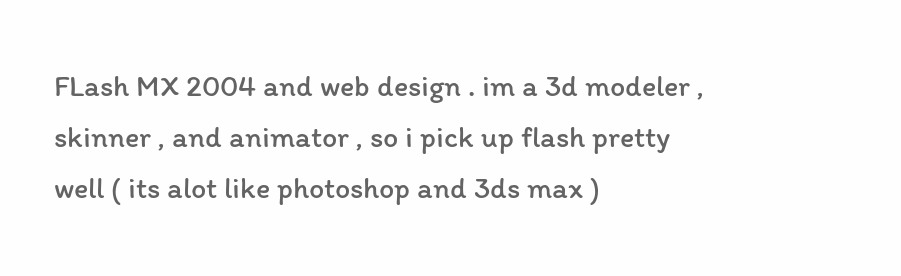FLash MX 2004 and web design . im a 3d modeler , skinner , and animator , so i pick up flash pretty well ( its alot like photoshop and 3ds max )